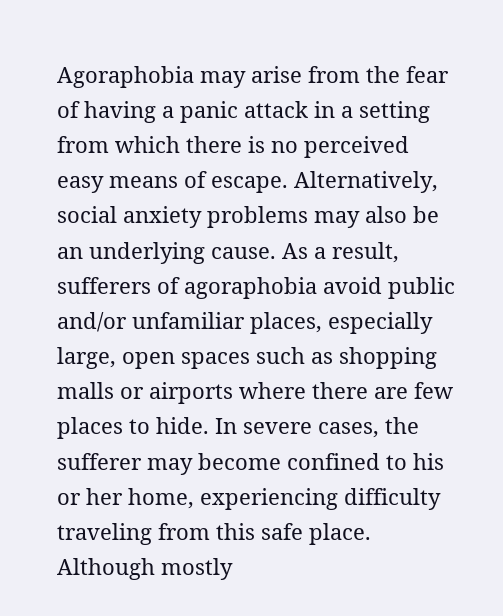Agoraphobia may arise from the fear of having a panic attack in a setting from which there is no perceived easy means of escape. Alternatively, social anxiety problems may also be an underlying cause. As a result, sufferers of agoraphobia avoid public and/or unfamiliar places, especially large, open spaces such as shopping malls or airports where there are few places to hide. In severe cases, the sufferer may become confined to his or her home, experiencing difficulty traveling from this safe place. Although mostly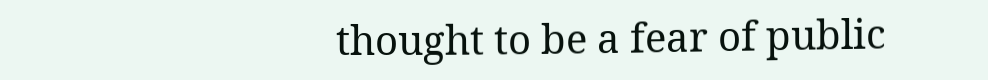thought to be a fear of public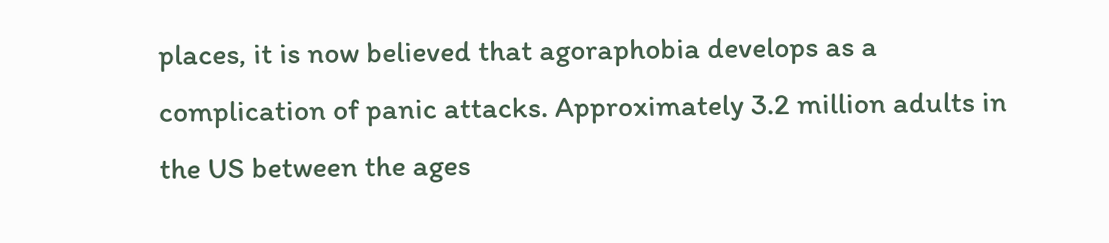places, it is now believed that agoraphobia develops as a complication of panic attacks. Approximately 3.2 million adults in the US between the ages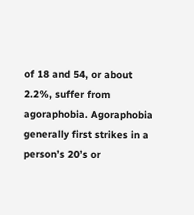of 18 and 54, or about 2.2%, suffer from agoraphobia. Agoraphobia generally first strikes in a person’s 20’s or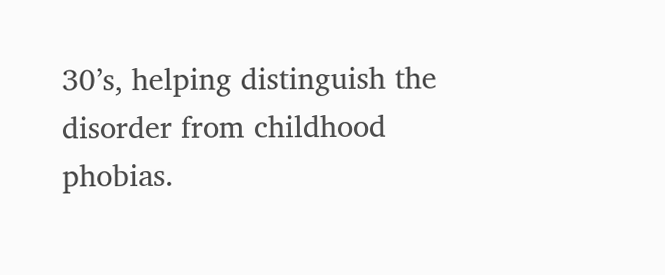30’s, helping distinguish the disorder from childhood phobias.